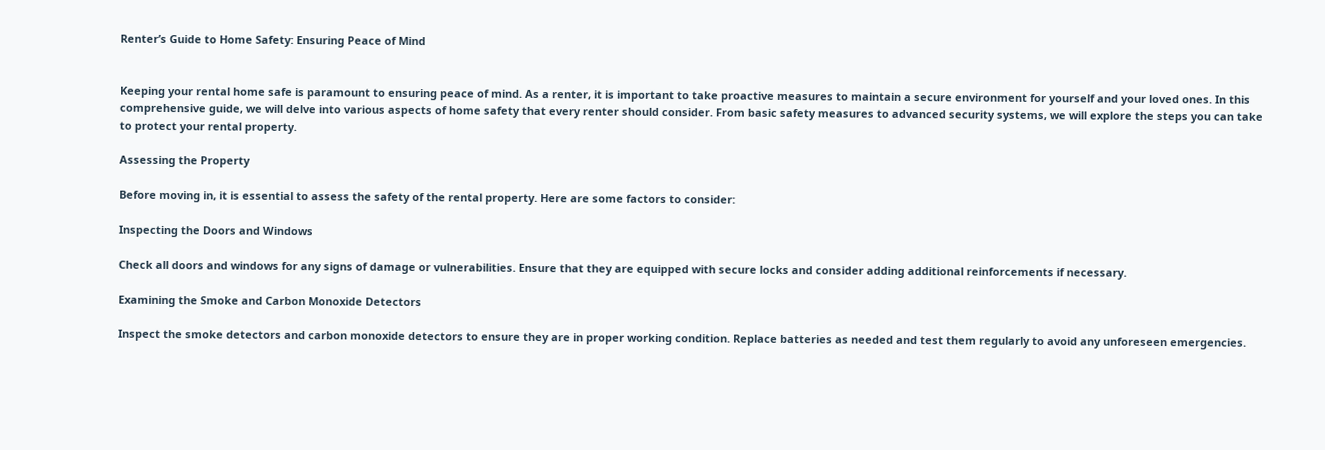Renter’s Guide to Home Safety: Ensuring Peace of Mind


Keeping your rental home safe is paramount to ensuring peace of mind. As a renter, it is important to take proactive measures to maintain a secure environment for yourself and your loved ones. In this comprehensive guide, we will delve into various aspects of home safety that every renter should consider. From basic safety measures to advanced security systems, we will explore the steps you can take to protect your rental property.

Assessing the Property

Before moving in, it is essential to assess the safety of the rental property. Here are some factors to consider:

Inspecting the Doors and Windows

Check all doors and windows for any signs of damage or vulnerabilities. Ensure that they are equipped with secure locks and consider adding additional reinforcements if necessary.

Examining the Smoke and Carbon Monoxide Detectors

Inspect the smoke detectors and carbon monoxide detectors to ensure they are in proper working condition. Replace batteries as needed and test them regularly to avoid any unforeseen emergencies.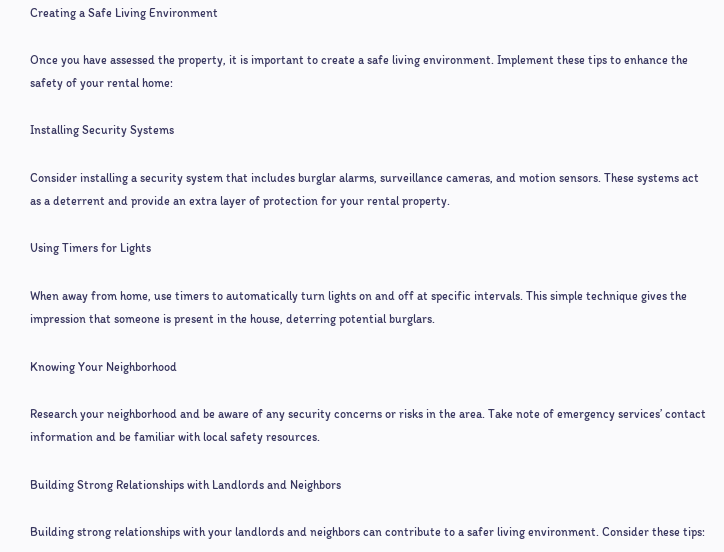Creating a Safe Living Environment

Once you have assessed the property, it is important to create a safe living environment. Implement these tips to enhance the safety of your rental home:

Installing Security Systems

Consider installing a security system that includes burglar alarms, surveillance cameras, and motion sensors. These systems act as a deterrent and provide an extra layer of protection for your rental property.

Using Timers for Lights

When away from home, use timers to automatically turn lights on and off at specific intervals. This simple technique gives the impression that someone is present in the house, deterring potential burglars.

Knowing Your Neighborhood

Research your neighborhood and be aware of any security concerns or risks in the area. Take note of emergency services’ contact information and be familiar with local safety resources.

Building Strong Relationships with Landlords and Neighbors

Building strong relationships with your landlords and neighbors can contribute to a safer living environment. Consider these tips: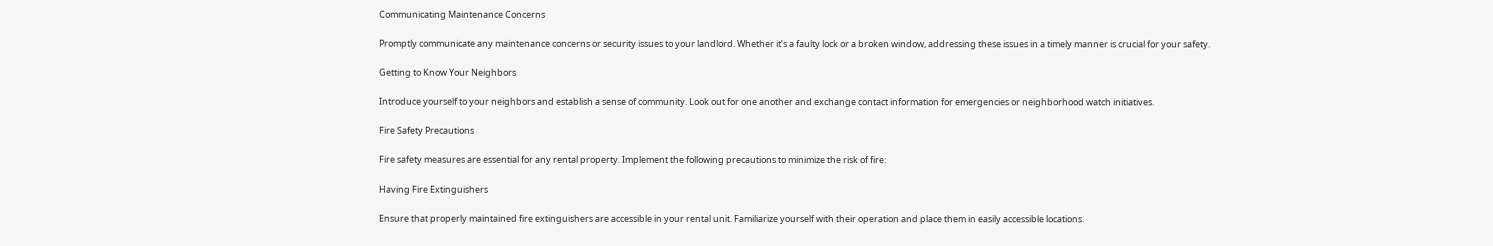Communicating Maintenance Concerns

Promptly communicate any maintenance concerns or security issues to your landlord. Whether it’s a faulty lock or a broken window, addressing these issues in a timely manner is crucial for your safety.

Getting to Know Your Neighbors

Introduce yourself to your neighbors and establish a sense of community. Look out for one another and exchange contact information for emergencies or neighborhood watch initiatives.

Fire Safety Precautions

Fire safety measures are essential for any rental property. Implement the following precautions to minimize the risk of fire:

Having Fire Extinguishers

Ensure that properly maintained fire extinguishers are accessible in your rental unit. Familiarize yourself with their operation and place them in easily accessible locations.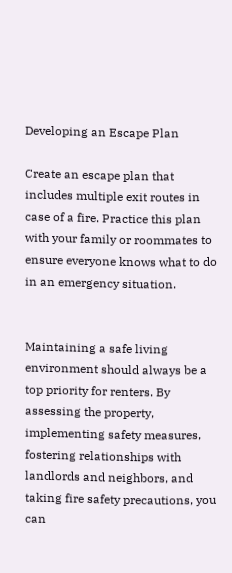Developing an Escape Plan

Create an escape plan that includes multiple exit routes in case of a fire. Practice this plan with your family or roommates to ensure everyone knows what to do in an emergency situation.


Maintaining a safe living environment should always be a top priority for renters. By assessing the property, implementing safety measures, fostering relationships with landlords and neighbors, and taking fire safety precautions, you can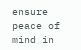ensure peace of mind in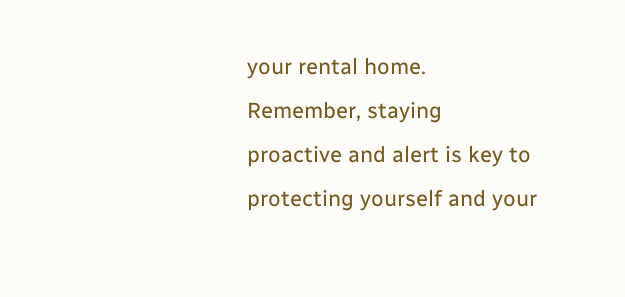your rental home. Remember, staying proactive and alert is key to protecting yourself and your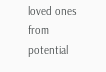loved ones from potential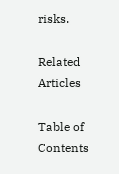risks.

Related Articles

Table of Contents